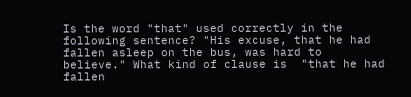Is the word "that" used correctly in the following sentence? "His excuse, that he had fallen asleep on the bus, was hard to believe." What kind of clause is  "that he had fallen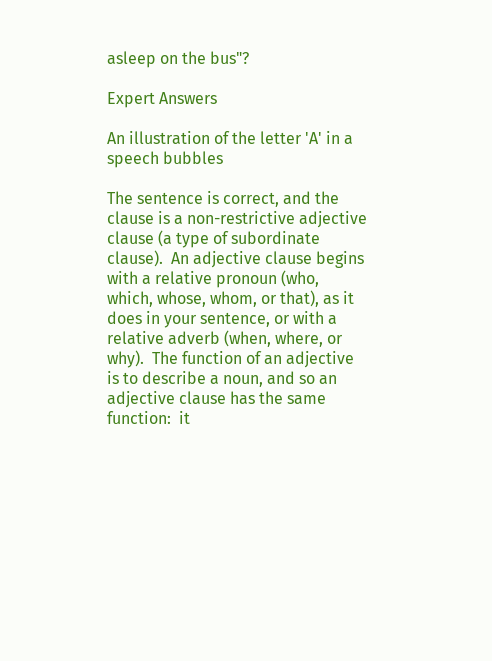asleep on the bus"?

Expert Answers

An illustration of the letter 'A' in a speech bubbles

The sentence is correct, and the clause is a non-restrictive adjective clause (a type of subordinate clause).  An adjective clause begins with a relative pronoun (who, which, whose, whom, or that), as it does in your sentence, or with a relative adverb (when, where, or why).  The function of an adjective is to describe a noun, and so an adjective clause has the same function:  it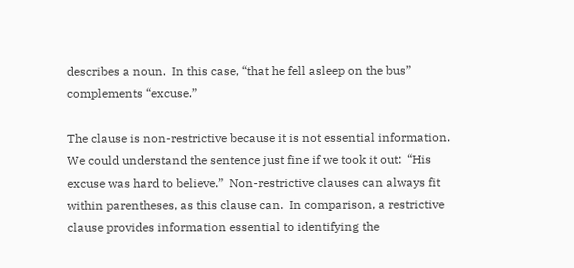describes a noun.  In this case, “that he fell asleep on the bus” complements “excuse.”

The clause is non-restrictive because it is not essential information.  We could understand the sentence just fine if we took it out:  “His excuse was hard to believe.”  Non-restrictive clauses can always fit within parentheses, as this clause can.  In comparison, a restrictive clause provides information essential to identifying the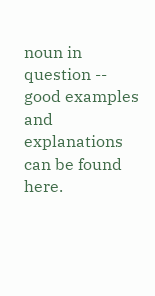noun in question -- good examples and explanations can be found here.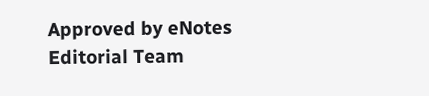Approved by eNotes Editorial Team